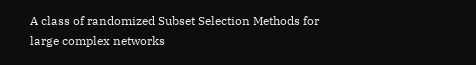A class of randomized Subset Selection Methods for large complex networks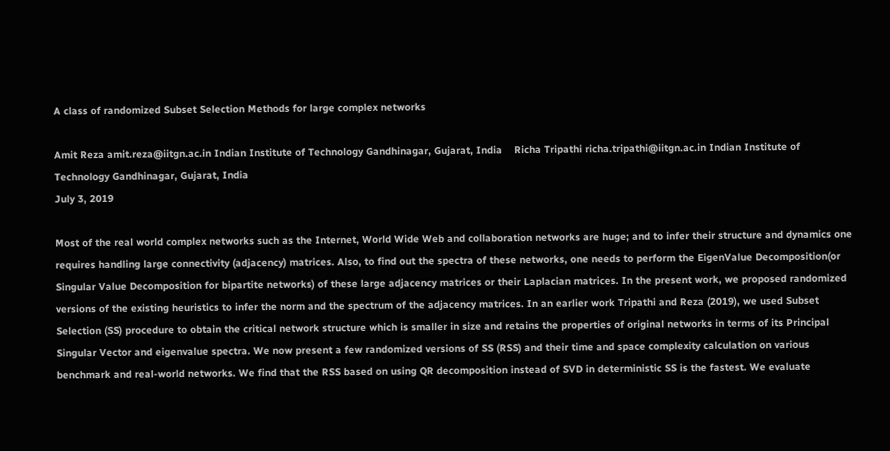A class of randomized Subset Selection Methods for large complex networks

Amit Reza amit.reza@iitgn.ac.in Indian Institute of Technology Gandhinagar, Gujarat, India    Richa Tripathi richa.tripathi@iitgn.ac.in Indian Institute of Technology Gandhinagar, Gujarat, India
July 3, 2019

Most of the real world complex networks such as the Internet, World Wide Web and collaboration networks are huge; and to infer their structure and dynamics one requires handling large connectivity (adjacency) matrices. Also, to find out the spectra of these networks, one needs to perform the EigenValue Decomposition(or Singular Value Decomposition for bipartite networks) of these large adjacency matrices or their Laplacian matrices. In the present work, we proposed randomized versions of the existing heuristics to infer the norm and the spectrum of the adjacency matrices. In an earlier work Tripathi and Reza (2019), we used Subset Selection (SS) procedure to obtain the critical network structure which is smaller in size and retains the properties of original networks in terms of its Principal Singular Vector and eigenvalue spectra. We now present a few randomized versions of SS (RSS) and their time and space complexity calculation on various benchmark and real-world networks. We find that the RSS based on using QR decomposition instead of SVD in deterministic SS is the fastest. We evaluate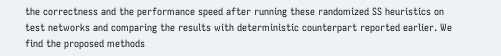the correctness and the performance speed after running these randomized SS heuristics on test networks and comparing the results with deterministic counterpart reported earlier. We find the proposed methods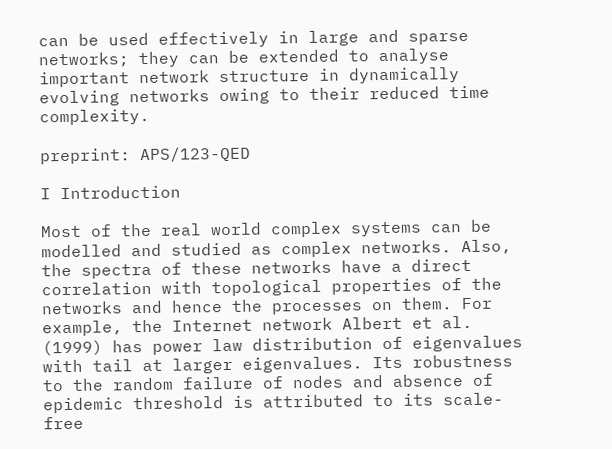can be used effectively in large and sparse networks; they can be extended to analyse important network structure in dynamically evolving networks owing to their reduced time complexity.

preprint: APS/123-QED

I Introduction

Most of the real world complex systems can be modelled and studied as complex networks. Also, the spectra of these networks have a direct correlation with topological properties of the networks and hence the processes on them. For example, the Internet network Albert et al. (1999) has power law distribution of eigenvalues with tail at larger eigenvalues. Its robustness to the random failure of nodes and absence of epidemic threshold is attributed to its scale-free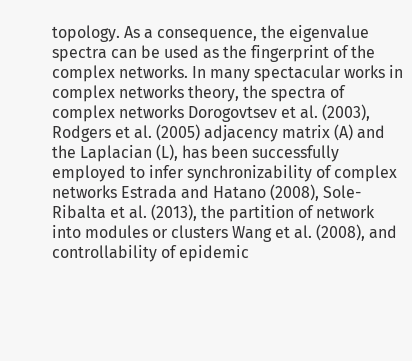topology. As a consequence, the eigenvalue spectra can be used as the fingerprint of the complex networks. In many spectacular works in complex networks theory, the spectra of complex networks Dorogovtsev et al. (2003), Rodgers et al. (2005) adjacency matrix (A) and the Laplacian (L), has been successfully employed to infer synchronizability of complex networks Estrada and Hatano (2008), Sole-Ribalta et al. (2013), the partition of network into modules or clusters Wang et al. (2008), and controllability of epidemic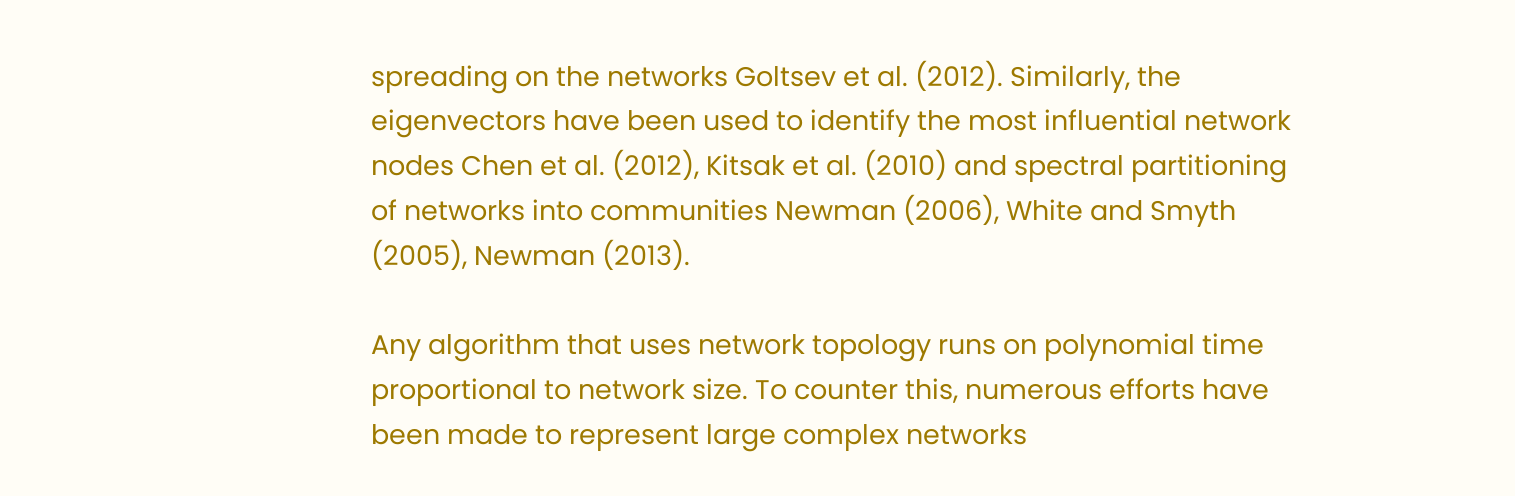spreading on the networks Goltsev et al. (2012). Similarly, the eigenvectors have been used to identify the most influential network nodes Chen et al. (2012), Kitsak et al. (2010) and spectral partitioning of networks into communities Newman (2006), White and Smyth (2005), Newman (2013).

Any algorithm that uses network topology runs on polynomial time proportional to network size. To counter this, numerous efforts have been made to represent large complex networks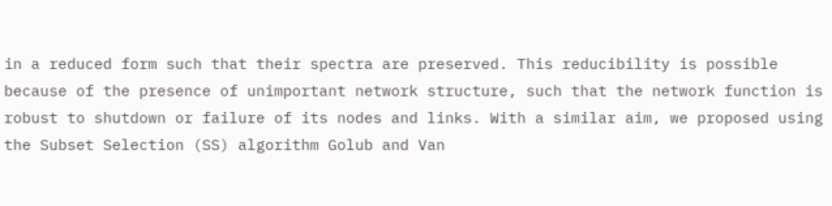in a reduced form such that their spectra are preserved. This reducibility is possible because of the presence of unimportant network structure, such that the network function is robust to shutdown or failure of its nodes and links. With a similar aim, we proposed using the Subset Selection (SS) algorithm Golub and Van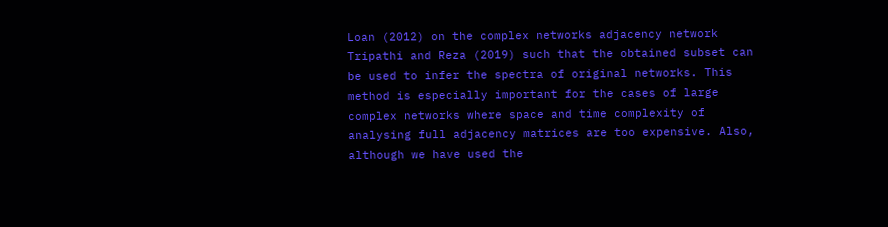Loan (2012) on the complex networks adjacency network Tripathi and Reza (2019) such that the obtained subset can be used to infer the spectra of original networks. This method is especially important for the cases of large complex networks where space and time complexity of analysing full adjacency matrices are too expensive. Also, although we have used the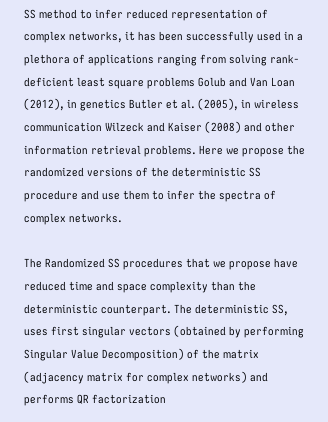SS method to infer reduced representation of complex networks, it has been successfully used in a plethora of applications ranging from solving rank-deficient least square problems Golub and Van Loan (2012), in genetics Butler et al. (2005), in wireless communication Wilzeck and Kaiser (2008) and other information retrieval problems. Here we propose the randomized versions of the deterministic SS procedure and use them to infer the spectra of complex networks.

The Randomized SS procedures that we propose have reduced time and space complexity than the deterministic counterpart. The deterministic SS, uses first singular vectors (obtained by performing Singular Value Decomposition) of the matrix (adjacency matrix for complex networks) and performs QR factorization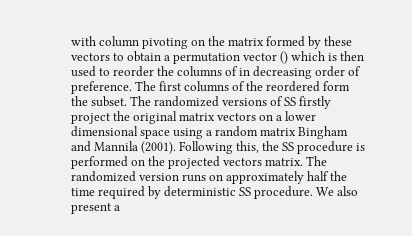with column pivoting on the matrix formed by these vectors to obtain a permutation vector () which is then used to reorder the columns of in decreasing order of preference. The first columns of the reordered form the subset. The randomized versions of SS firstly project the original matrix vectors on a lower dimensional space using a random matrix Bingham and Mannila (2001). Following this, the SS procedure is performed on the projected vectors matrix. The randomized version runs on approximately half the time required by deterministic SS procedure. We also present a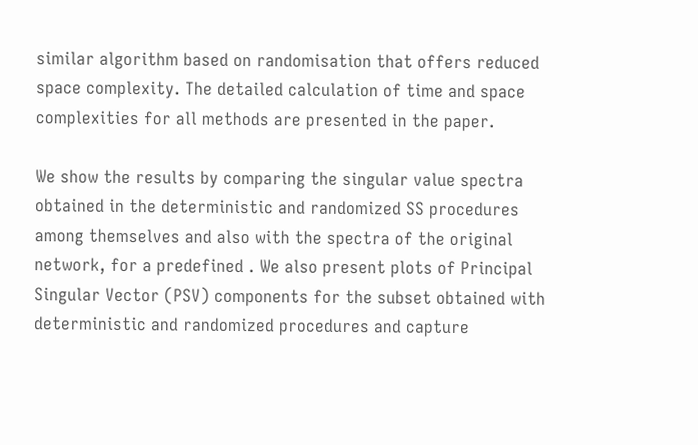similar algorithm based on randomisation that offers reduced space complexity. The detailed calculation of time and space complexities for all methods are presented in the paper.

We show the results by comparing the singular value spectra obtained in the deterministic and randomized SS procedures among themselves and also with the spectra of the original network, for a predefined . We also present plots of Principal Singular Vector (PSV) components for the subset obtained with deterministic and randomized procedures and capture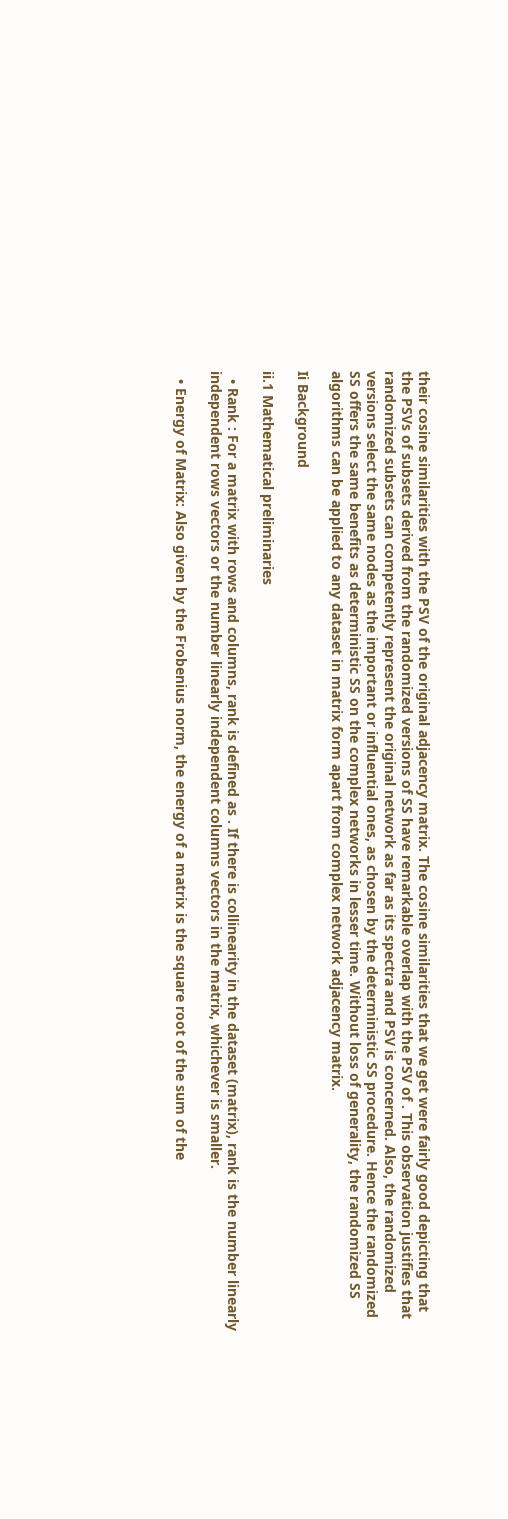their cosine similarities with the PSV of the original adjacency matrix. The cosine similarities that we get were fairly good depicting that the PSVs of subsets derived from the randomized versions of SS have remarkable overlap with the PSV of . This observation justifies that randomized subsets can competently represent the original network as far as its spectra and PSV is concerned. Also, the randomized versions select the same nodes as the important or influential ones, as chosen by the deterministic SS procedure. Hence the randomized SS offers the same benefits as deterministic SS on the complex networks in lesser time. Without loss of generality, the randomized SS algorithms can be applied to any dataset in matrix form apart from complex network adjacency matrix.

Ii Background

ii.1 Mathematical preliminaries

  • Rank : For a matrix with rows and columns, rank is defined as . If there is collinearity in the dataset (matrix), rank is the number linearly independent rows vectors or the number linearly independent columns vectors in the matrix, whichever is smaller.

  • Energy of Matrix: Also given by the Frobenius norm, the energy of a matrix is the square root of the sum of the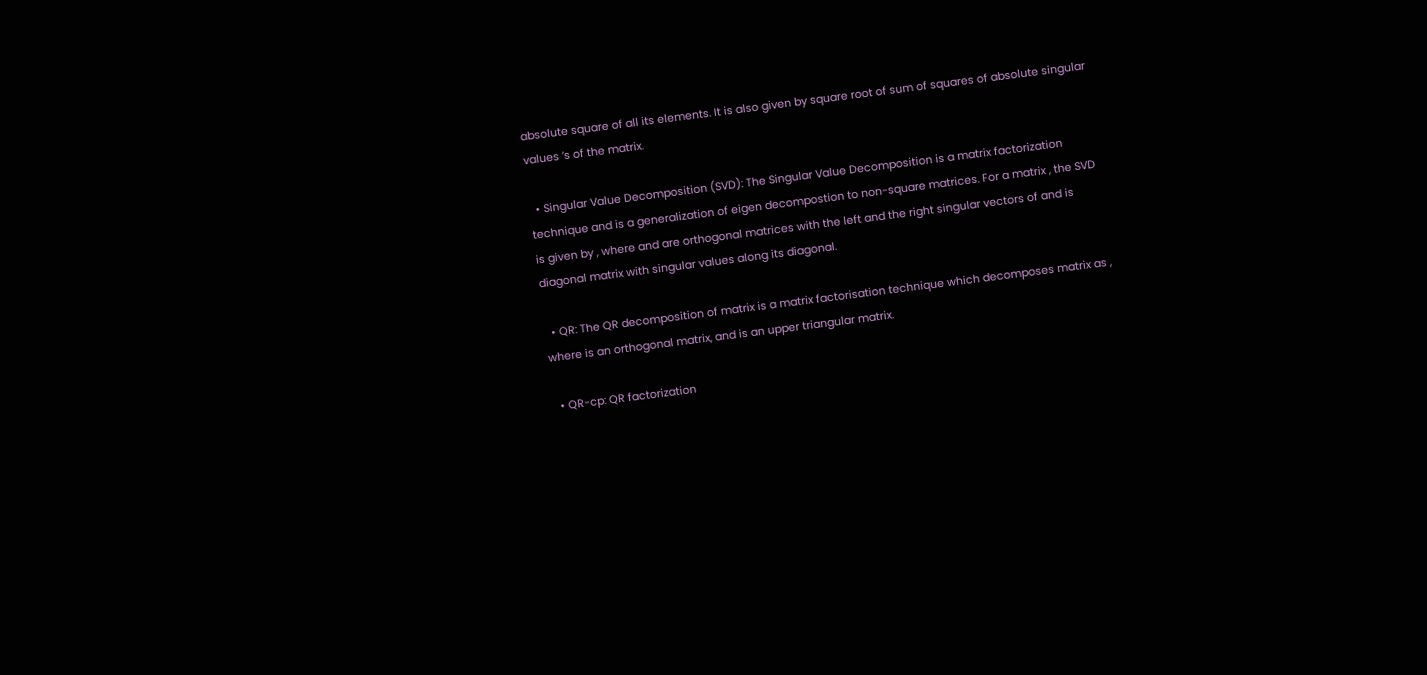absolute square of all its elements. It is also given by square root of sum of squares of absolute singular values ’s of the matrix.

  • Singular Value Decomposition (SVD): The Singular Value Decomposition is a matrix factorization technique and is a generalization of eigen decompostion to non-square matrices. For a matrix , the SVD is given by , where and are orthogonal matrices with the left and the right singular vectors of and is diagonal matrix with singular values along its diagonal.

  • QR: The QR decomposition of matrix is a matrix factorisation technique which decomposes matrix as , where is an orthogonal matrix, and is an upper triangular matrix.

  • QR-cp: QR factorization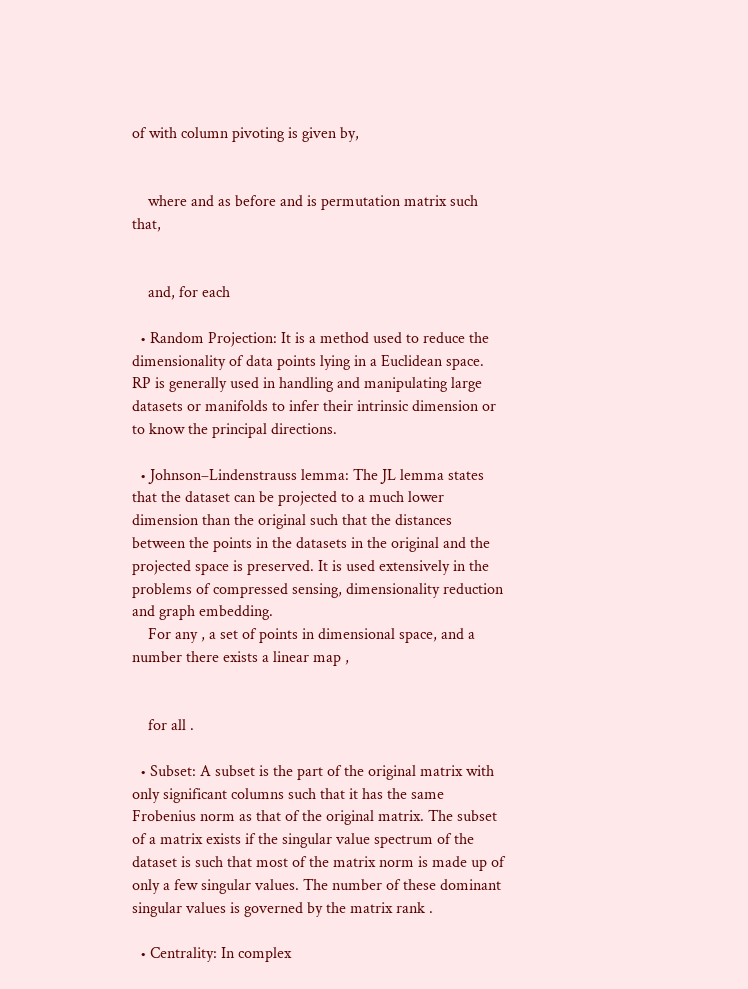of with column pivoting is given by,


    where and as before and is permutation matrix such that,


    and, for each

  • Random Projection: It is a method used to reduce the dimensionality of data points lying in a Euclidean space. RP is generally used in handling and manipulating large datasets or manifolds to infer their intrinsic dimension or to know the principal directions.

  • Johnson–Lindenstrauss lemma: The JL lemma states that the dataset can be projected to a much lower dimension than the original such that the distances between the points in the datasets in the original and the projected space is preserved. It is used extensively in the problems of compressed sensing, dimensionality reduction and graph embedding.
    For any , a set of points in dimensional space, and a number there exists a linear map ,


    for all .

  • Subset: A subset is the part of the original matrix with only significant columns such that it has the same Frobenius norm as that of the original matrix. The subset of a matrix exists if the singular value spectrum of the dataset is such that most of the matrix norm is made up of only a few singular values. The number of these dominant singular values is governed by the matrix rank .

  • Centrality: In complex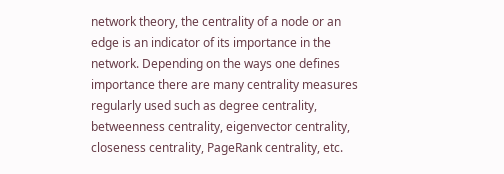network theory, the centrality of a node or an edge is an indicator of its importance in the network. Depending on the ways one defines importance there are many centrality measures regularly used such as degree centrality, betweenness centrality, eigenvector centrality, closeness centrality, PageRank centrality, etc.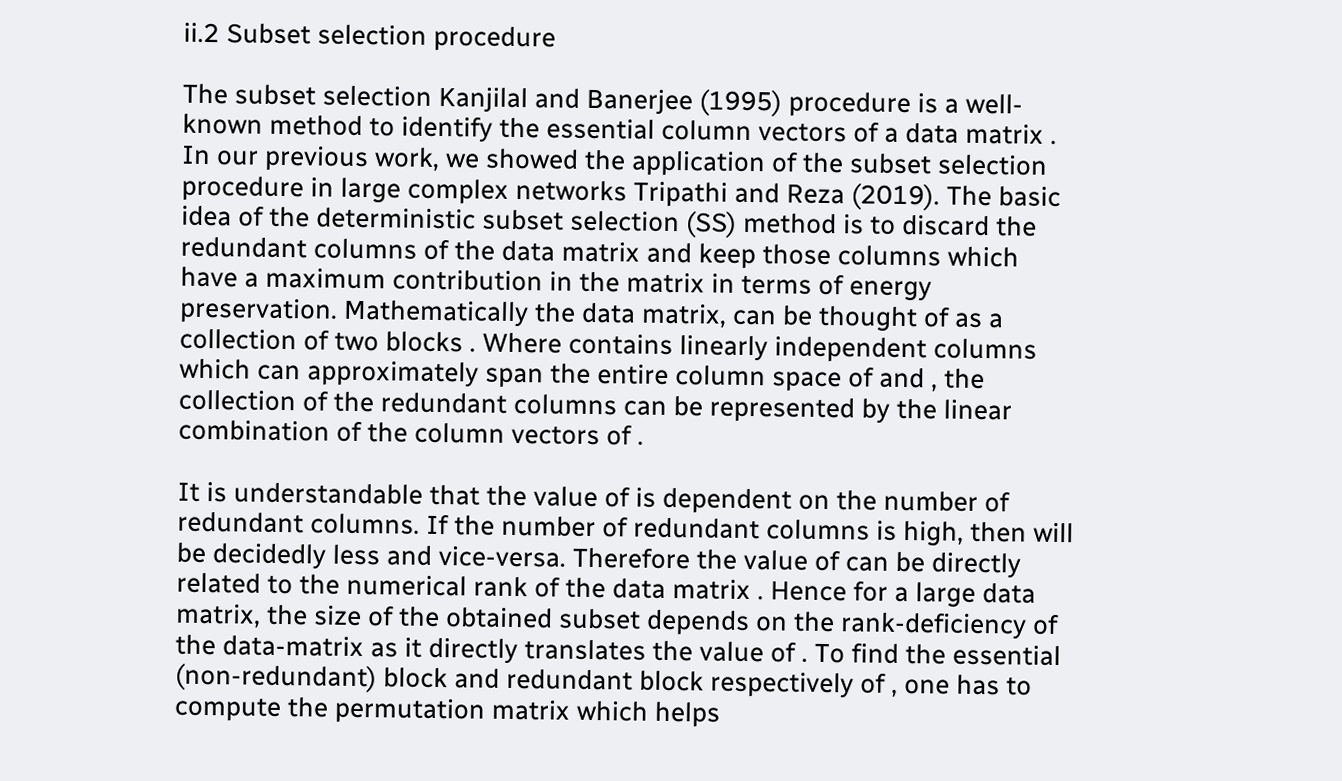ii.2 Subset selection procedure

The subset selection Kanjilal and Banerjee (1995) procedure is a well-known method to identify the essential column vectors of a data matrix . In our previous work, we showed the application of the subset selection procedure in large complex networks Tripathi and Reza (2019). The basic idea of the deterministic subset selection (SS) method is to discard the redundant columns of the data matrix and keep those columns which have a maximum contribution in the matrix in terms of energy preservation. Mathematically the data matrix, can be thought of as a collection of two blocks . Where contains linearly independent columns which can approximately span the entire column space of and , the collection of the redundant columns can be represented by the linear combination of the column vectors of .

It is understandable that the value of is dependent on the number of redundant columns. If the number of redundant columns is high, then will be decidedly less and vice-versa. Therefore the value of can be directly related to the numerical rank of the data matrix . Hence for a large data matrix, the size of the obtained subset depends on the rank-deficiency of the data-matrix as it directly translates the value of . To find the essential (non-redundant) block and redundant block respectively of , one has to compute the permutation matrix which helps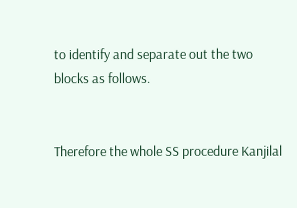to identify and separate out the two blocks as follows.


Therefore the whole SS procedure Kanjilal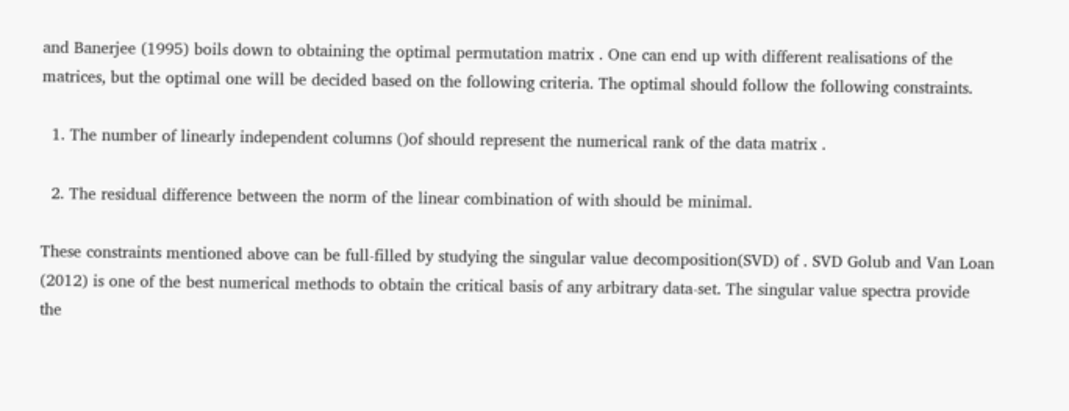and Banerjee (1995) boils down to obtaining the optimal permutation matrix . One can end up with different realisations of the matrices, but the optimal one will be decided based on the following criteria. The optimal should follow the following constraints.

  1. The number of linearly independent columns ()of should represent the numerical rank of the data matrix .

  2. The residual difference between the norm of the linear combination of with should be minimal.

These constraints mentioned above can be full-filled by studying the singular value decomposition(SVD) of . SVD Golub and Van Loan (2012) is one of the best numerical methods to obtain the critical basis of any arbitrary data-set. The singular value spectra provide the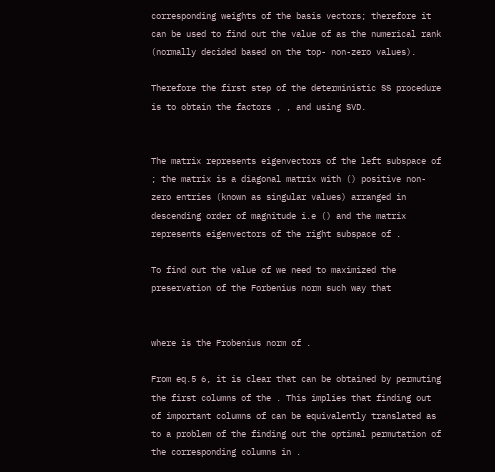corresponding weights of the basis vectors; therefore it can be used to find out the value of as the numerical rank (normally decided based on the top- non-zero values).

Therefore the first step of the deterministic SS procedure is to obtain the factors , , and using SVD.


The matrix represents eigenvectors of the left subspace of ; the matrix is a diagonal matrix with () positive non-zero entries (known as singular values) arranged in descending order of magnitude i.e () and the matrix represents eigenvectors of the right subspace of .

To find out the value of we need to maximized the preservation of the Forbenius norm such way that


where is the Frobenius norm of .

From eq.5 6, it is clear that can be obtained by permuting the first columns of the . This implies that finding out of important columns of can be equivalently translated as to a problem of the finding out the optimal permutation of the corresponding columns in .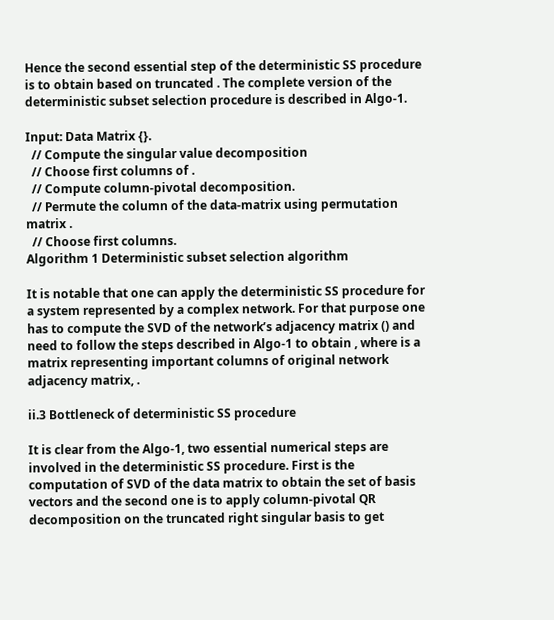Hence the second essential step of the deterministic SS procedure is to obtain based on truncated . The complete version of the deterministic subset selection procedure is described in Algo-1.

Input: Data Matrix {}.
  // Compute the singular value decomposition
  // Choose first columns of .
  // Compute column-pivotal decomposition.
  // Permute the column of the data-matrix using permutation matrix .
  // Choose first columns.
Algorithm 1 Deterministic subset selection algorithm

It is notable that one can apply the deterministic SS procedure for a system represented by a complex network. For that purpose one has to compute the SVD of the network’s adjacency matrix () and need to follow the steps described in Algo-1 to obtain , where is a matrix representing important columns of original network adjacency matrix, .

ii.3 Bottleneck of deterministic SS procedure

It is clear from the Algo-1, two essential numerical steps are involved in the deterministic SS procedure. First is the computation of SVD of the data matrix to obtain the set of basis vectors and the second one is to apply column-pivotal QR decomposition on the truncated right singular basis to get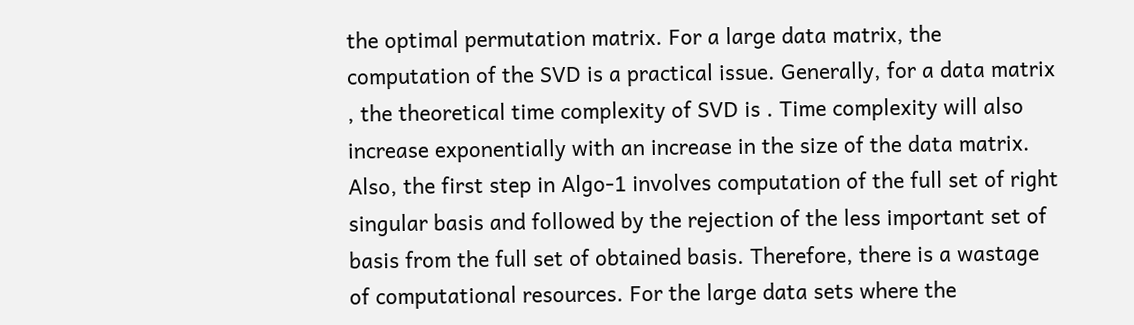the optimal permutation matrix. For a large data matrix, the computation of the SVD is a practical issue. Generally, for a data matrix , the theoretical time complexity of SVD is . Time complexity will also increase exponentially with an increase in the size of the data matrix. Also, the first step in Algo-1 involves computation of the full set of right singular basis and followed by the rejection of the less important set of basis from the full set of obtained basis. Therefore, there is a wastage of computational resources. For the large data sets where the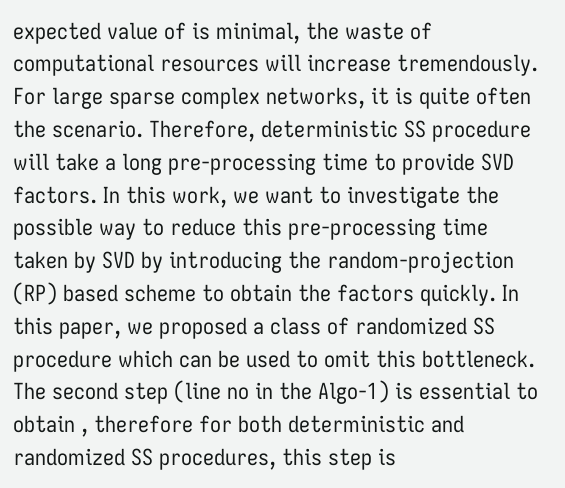expected value of is minimal, the waste of computational resources will increase tremendously. For large sparse complex networks, it is quite often the scenario. Therefore, deterministic SS procedure will take a long pre-processing time to provide SVD factors. In this work, we want to investigate the possible way to reduce this pre-processing time taken by SVD by introducing the random-projection (RP) based scheme to obtain the factors quickly. In this paper, we proposed a class of randomized SS procedure which can be used to omit this bottleneck. The second step (line no in the Algo-1) is essential to obtain , therefore for both deterministic and randomized SS procedures, this step is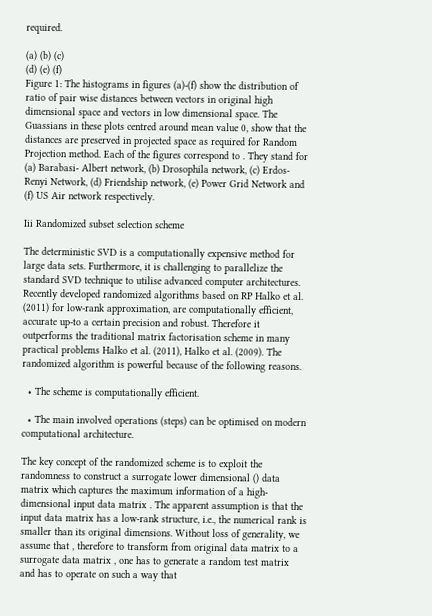required.

(a) (b) (c)
(d) (e) (f)
Figure 1: The histograms in figures (a)-(f) show the distribution of ratio of pair wise distances between vectors in original high dimensional space and vectors in low dimensional space. The Guassians in these plots centred around mean value 0, show that the distances are preserved in projected space as required for Random Projection method. Each of the figures correspond to . They stand for (a) Barabasi- Albert network, (b) Drosophila network, (c) Erdos-Renyi Network, (d) Friendship network, (e) Power Grid Network and (f) US Air network respectively.

Iii Randomized subset selection scheme

The deterministic SVD is a computationally expensive method for large data sets. Furthermore, it is challenging to parallelize the standard SVD technique to utilise advanced computer architectures. Recently developed randomized algorithms based on RP Halko et al. (2011) for low-rank approximation, are computationally efficient, accurate up-to a certain precision and robust. Therefore it outperforms the traditional matrix factorisation scheme in many practical problems Halko et al. (2011), Halko et al. (2009). The randomized algorithm is powerful because of the following reasons.

  • The scheme is computationally efficient.

  • The main involved operations (steps) can be optimised on modern computational architecture.

The key concept of the randomized scheme is to exploit the randomness to construct a surrogate lower dimensional () data matrix which captures the maximum information of a high-dimensional input data matrix . The apparent assumption is that the input data matrix has a low-rank structure, i.e., the numerical rank is smaller than its original dimensions. Without loss of generality, we assume that , therefore to transform from original data matrix to a surrogate data matrix , one has to generate a random test matrix and has to operate on such a way that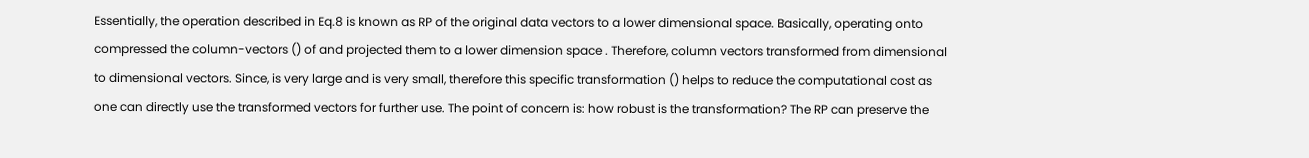Essentially, the operation described in Eq.8 is known as RP of the original data vectors to a lower dimensional space. Basically, operating onto compressed the column-vectors () of and projected them to a lower dimension space . Therefore, column vectors transformed from dimensional to dimensional vectors. Since, is very large and is very small, therefore this specific transformation () helps to reduce the computational cost as one can directly use the transformed vectors for further use. The point of concern is: how robust is the transformation? The RP can preserve the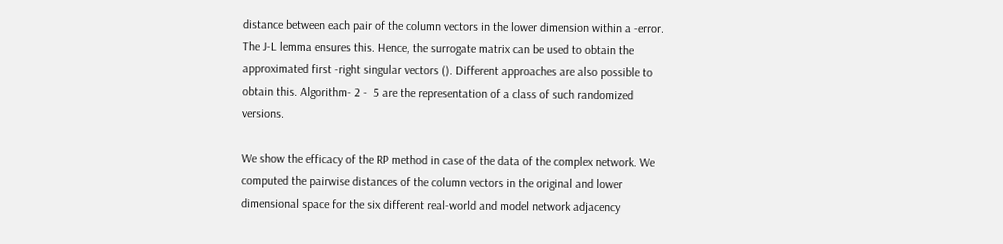distance between each pair of the column vectors in the lower dimension within a -error. The J-L lemma ensures this. Hence, the surrogate matrix can be used to obtain the approximated first -right singular vectors (). Different approaches are also possible to obtain this. Algorithm- 2 -  5 are the representation of a class of such randomized versions.

We show the efficacy of the RP method in case of the data of the complex network. We computed the pairwise distances of the column vectors in the original and lower dimensional space for the six different real-world and model network adjacency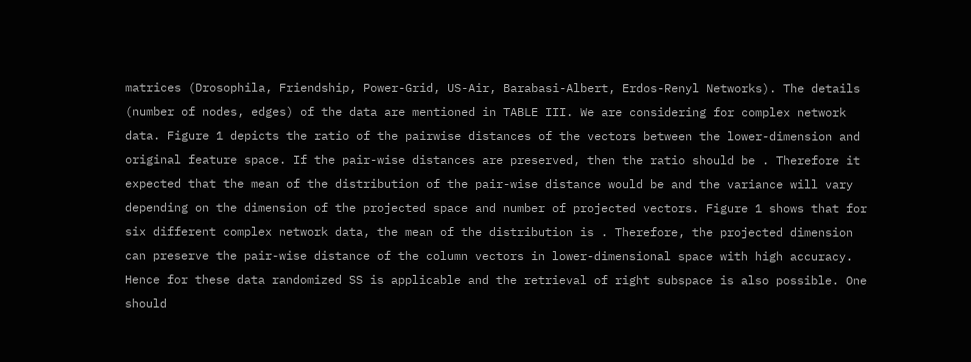matrices (Drosophila, Friendship, Power-Grid, US-Air, Barabasi-Albert, Erdos-Renyl Networks). The details (number of nodes, edges) of the data are mentioned in TABLE III. We are considering for complex network data. Figure 1 depicts the ratio of the pairwise distances of the vectors between the lower-dimension and original feature space. If the pair-wise distances are preserved, then the ratio should be . Therefore it expected that the mean of the distribution of the pair-wise distance would be and the variance will vary depending on the dimension of the projected space and number of projected vectors. Figure 1 shows that for six different complex network data, the mean of the distribution is . Therefore, the projected dimension can preserve the pair-wise distance of the column vectors in lower-dimensional space with high accuracy. Hence for these data randomized SS is applicable and the retrieval of right subspace is also possible. One should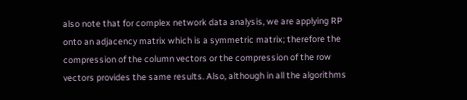also note that for complex network data analysis, we are applying RP onto an adjacency matrix which is a symmetric matrix; therefore the compression of the column vectors or the compression of the row vectors provides the same results. Also, although in all the algorithms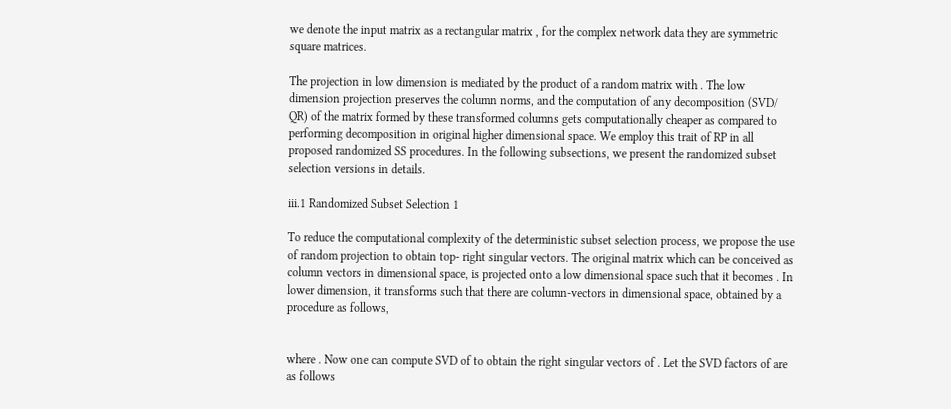we denote the input matrix as a rectangular matrix , for the complex network data they are symmetric square matrices.

The projection in low dimension is mediated by the product of a random matrix with . The low dimension projection preserves the column norms, and the computation of any decomposition (SVD/ QR) of the matrix formed by these transformed columns gets computationally cheaper as compared to performing decomposition in original higher dimensional space. We employ this trait of RP in all proposed randomized SS procedures. In the following subsections, we present the randomized subset selection versions in details.

iii.1 Randomized Subset Selection 1

To reduce the computational complexity of the deterministic subset selection process, we propose the use of random projection to obtain top- right singular vectors. The original matrix which can be conceived as column vectors in dimensional space, is projected onto a low dimensional space such that it becomes . In lower dimension, it transforms such that there are column-vectors in dimensional space, obtained by a procedure as follows,


where . Now one can compute SVD of to obtain the right singular vectors of . Let the SVD factors of are as follows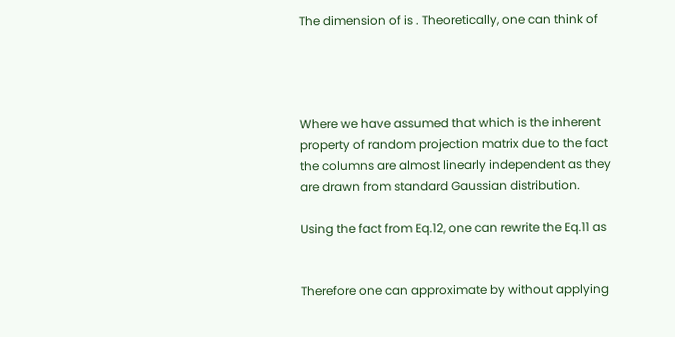The dimension of is . Theoretically, one can think of




Where we have assumed that which is the inherent property of random projection matrix due to the fact the columns are almost linearly independent as they are drawn from standard Gaussian distribution.

Using the fact from Eq.12, one can rewrite the Eq.11 as


Therefore one can approximate by without applying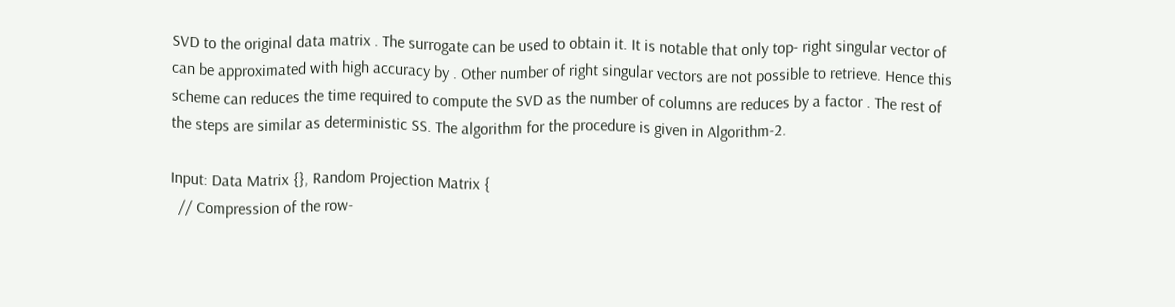SVD to the original data matrix . The surrogate can be used to obtain it. It is notable that only top- right singular vector of can be approximated with high accuracy by . Other number of right singular vectors are not possible to retrieve. Hence this scheme can reduces the time required to compute the SVD as the number of columns are reduces by a factor . The rest of the steps are similar as deterministic SS. The algorithm for the procedure is given in Algorithm-2.

Input: Data Matrix {}, Random Projection Matrix {
  // Compression of the row-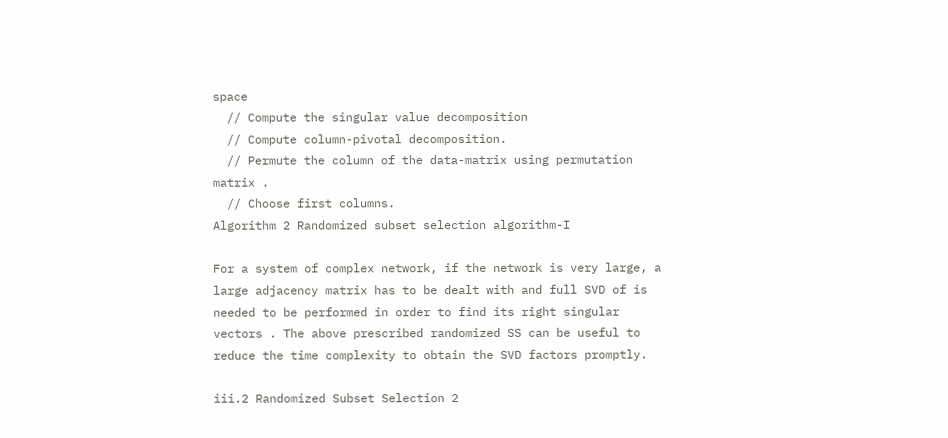space
  // Compute the singular value decomposition
  // Compute column-pivotal decomposition.
  // Permute the column of the data-matrix using permutation matrix .
  // Choose first columns.
Algorithm 2 Randomized subset selection algorithm-I

For a system of complex network, if the network is very large, a large adjacency matrix has to be dealt with and full SVD of is needed to be performed in order to find its right singular vectors . The above prescribed randomized SS can be useful to reduce the time complexity to obtain the SVD factors promptly.

iii.2 Randomized Subset Selection 2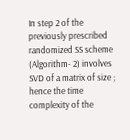In step 2 of the previously prescribed randomized SS scheme (Algorithm- 2) involves SVD of a matrix of size ; hence the time complexity of the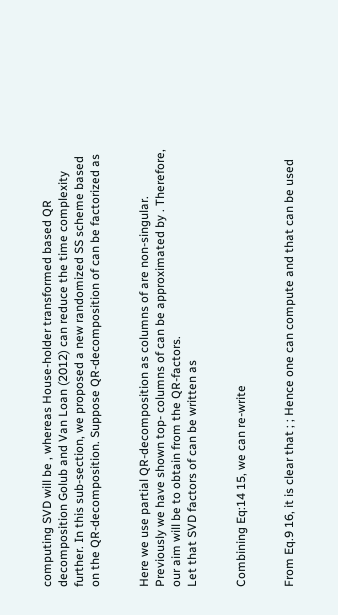computing SVD will be , whereas House-holder transformed based QR decomposition Golub and Van Loan (2012) can reduce the time complexity further. In this sub-section, we proposed a new randomized SS scheme based on the QR-decomposition. Suppose QR-decomposition of can be factorized as


Here we use partial QR-decomposition as columns of are non-singular. Previously we have shown top- columns of can be approximated by . Therefore, our aim will be to obtain from the QR-factors.
Let that SVD factors of can be written as


Combining Eq:14 15, we can re-write


From Eq.9 16, it is clear that ; ; Hence one can compute and that can be used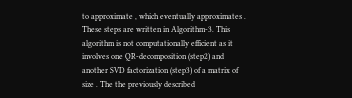to approximate , which eventually approximates . These steps are written in Algorithm-3. This algorithm is not computationally efficient as it involves one QR-decomposition (step2) and another SVD factorization (step3) of a matrix of size . The the previously described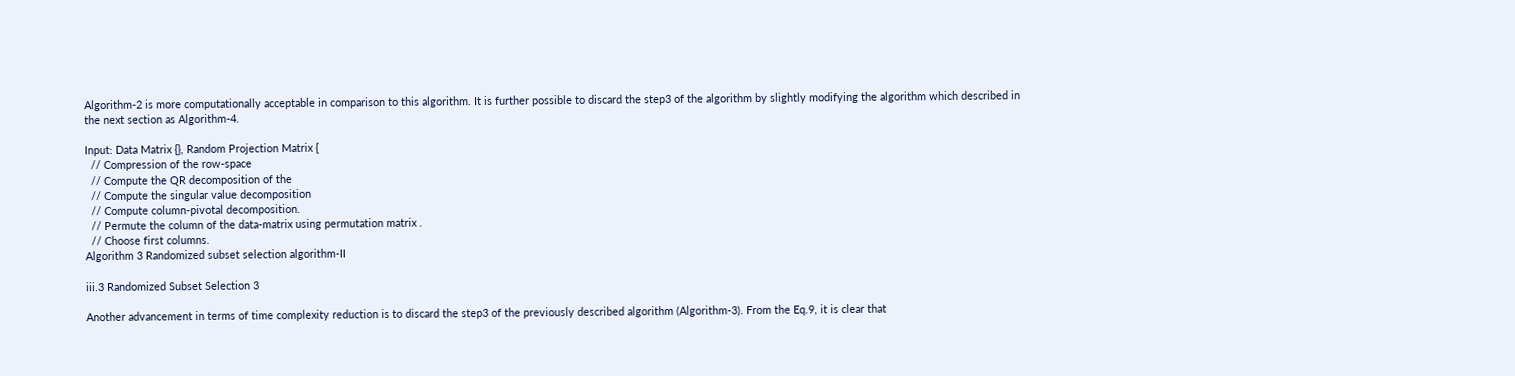Algorithm-2 is more computationally acceptable in comparison to this algorithm. It is further possible to discard the step3 of the algorithm by slightly modifying the algorithm which described in the next section as Algorithm-4.

Input: Data Matrix {}, Random Projection Matrix {
  // Compression of the row-space
  // Compute the QR decomposition of the
  // Compute the singular value decomposition
  // Compute column-pivotal decomposition.
  // Permute the column of the data-matrix using permutation matrix .
  // Choose first columns.
Algorithm 3 Randomized subset selection algorithm-II

iii.3 Randomized Subset Selection 3

Another advancement in terms of time complexity reduction is to discard the step3 of the previously described algorithm (Algorithm-3). From the Eq.9, it is clear that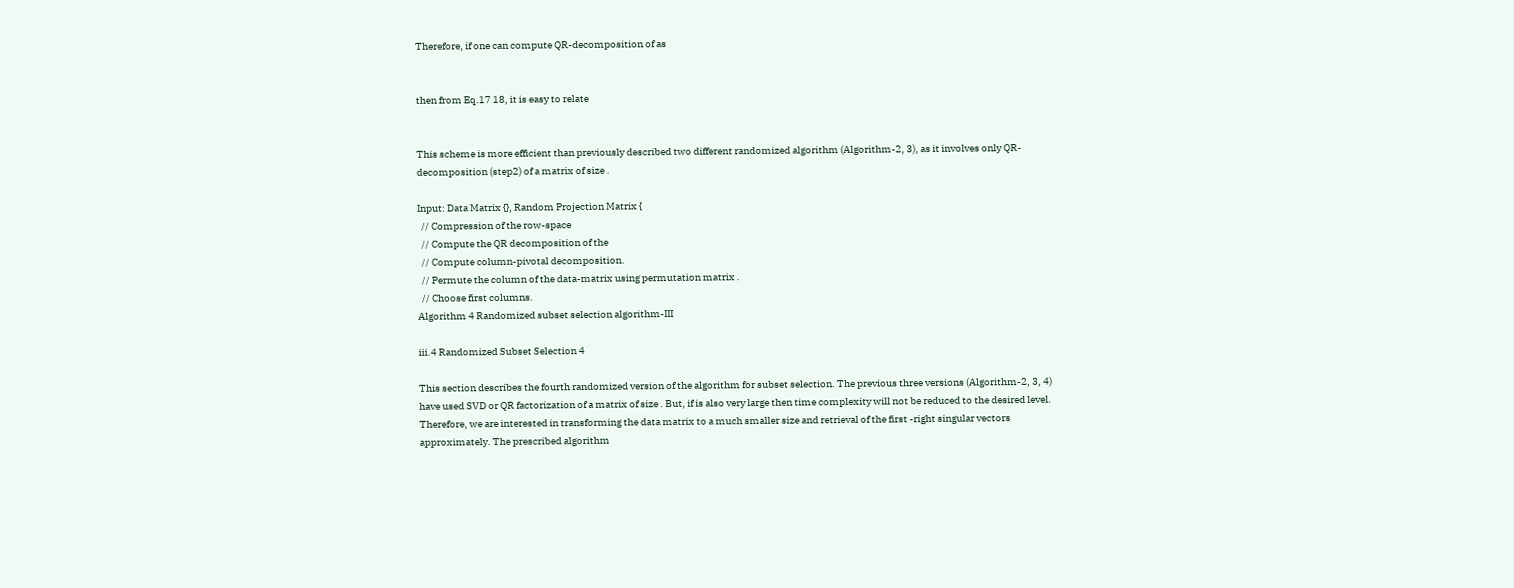Therefore, if one can compute QR-decomposition of as


then from Eq.17 18, it is easy to relate


This scheme is more efficient than previously described two different randomized algorithm (Algorithm-2, 3), as it involves only QR-decomposition (step2) of a matrix of size .

Input: Data Matrix {}, Random Projection Matrix {
  // Compression of the row-space
  // Compute the QR decomposition of the
  // Compute column-pivotal decomposition.
  // Permute the column of the data-matrix using permutation matrix .
  // Choose first columns.
Algorithm 4 Randomized subset selection algorithm-III

iii.4 Randomized Subset Selection 4

This section describes the fourth randomized version of the algorithm for subset selection. The previous three versions (Algorithm-2, 3, 4) have used SVD or QR factorization of a matrix of size . But, if is also very large then time complexity will not be reduced to the desired level. Therefore, we are interested in transforming the data matrix to a much smaller size and retrieval of the first -right singular vectors approximately. The prescribed algorithm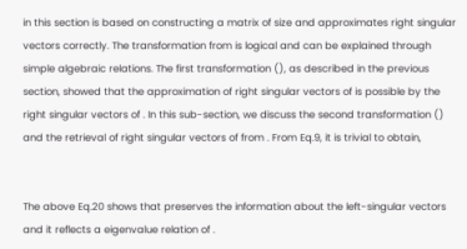in this section is based on constructing a matrix of size and approximates right singular vectors correctly. The transformation from is logical and can be explained through simple algebraic relations. The first transformation (), as described in the previous section, showed that the approximation of right singular vectors of is possible by the right singular vectors of . In this sub-section, we discuss the second transformation () and the retrieval of right singular vectors of from . From Eq.9, it is trivial to obtain,


The above Eq.20 shows that preserves the information about the left-singular vectors and it reflects a eigenvalue relation of .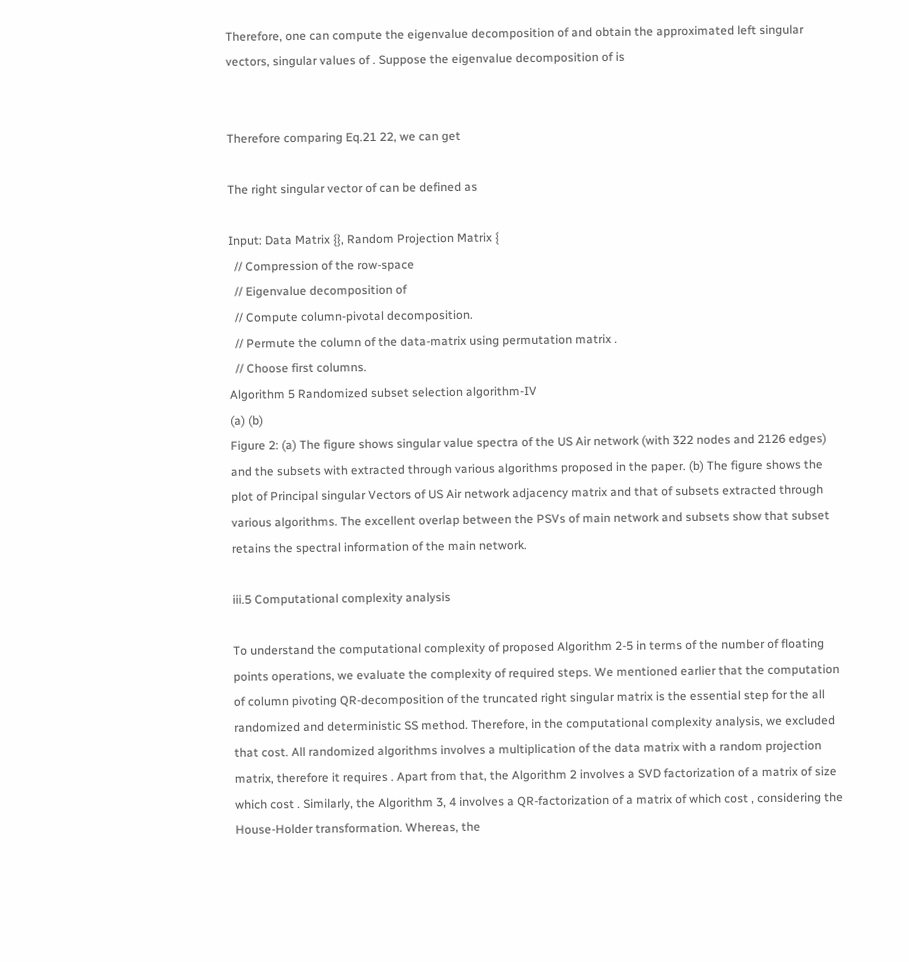Therefore, one can compute the eigenvalue decomposition of and obtain the approximated left singular vectors, singular values of . Suppose the eigenvalue decomposition of is


Therefore comparing Eq.21 22, we can get

The right singular vector of can be defined as

Input: Data Matrix {}, Random Projection Matrix {
  // Compression of the row-space
  // Eigenvalue decomposition of
  // Compute column-pivotal decomposition.
  // Permute the column of the data-matrix using permutation matrix .
  // Choose first columns.
Algorithm 5 Randomized subset selection algorithm-IV
(a) (b)
Figure 2: (a) The figure shows singular value spectra of the US Air network (with 322 nodes and 2126 edges) and the subsets with extracted through various algorithms proposed in the paper. (b) The figure shows the plot of Principal singular Vectors of US Air network adjacency matrix and that of subsets extracted through various algorithms. The excellent overlap between the PSVs of main network and subsets show that subset retains the spectral information of the main network.

iii.5 Computational complexity analysis

To understand the computational complexity of proposed Algorithm 2-5 in terms of the number of floating points operations, we evaluate the complexity of required steps. We mentioned earlier that the computation of column pivoting QR-decomposition of the truncated right singular matrix is the essential step for the all randomized and deterministic SS method. Therefore, in the computational complexity analysis, we excluded that cost. All randomized algorithms involves a multiplication of the data matrix with a random projection matrix, therefore it requires . Apart from that, the Algorithm 2 involves a SVD factorization of a matrix of size which cost . Similarly, the Algorithm 3, 4 involves a QR-factorization of a matrix of which cost , considering the House-Holder transformation. Whereas, the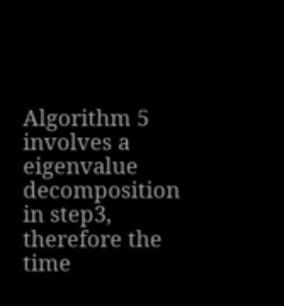Algorithm 5 involves a eigenvalue decomposition in step3, therefore the time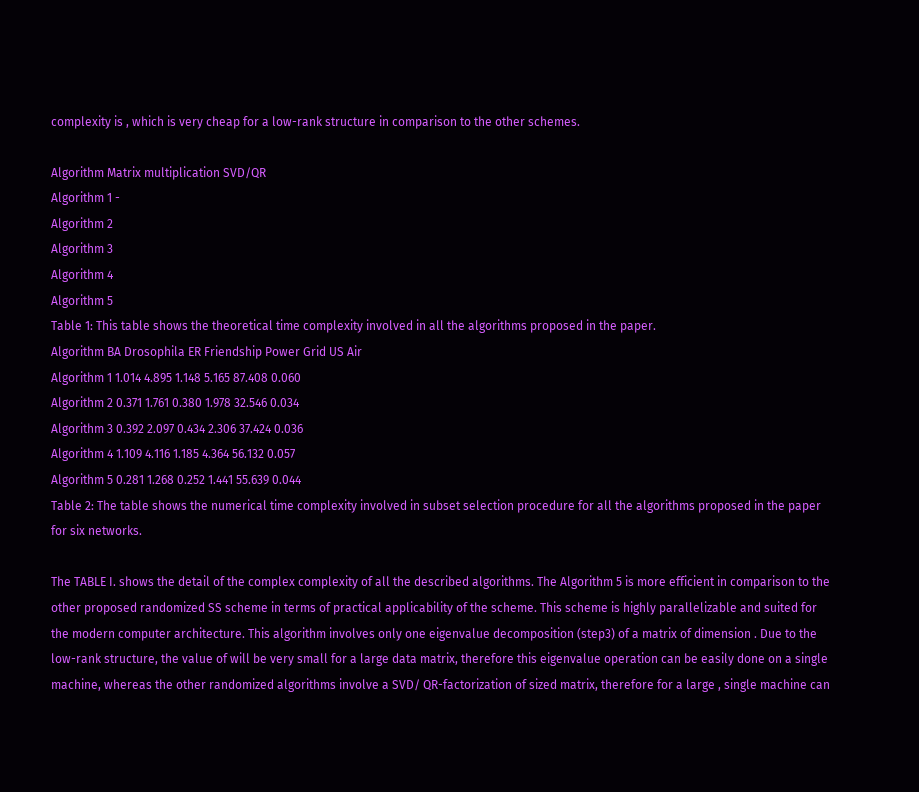complexity is , which is very cheap for a low-rank structure in comparison to the other schemes.

Algorithm Matrix multiplication SVD/QR
Algorithm 1 -
Algorithm 2
Algorithm 3
Algorithm 4
Algorithm 5
Table 1: This table shows the theoretical time complexity involved in all the algorithms proposed in the paper.
Algorithm BA Drosophila ER Friendship Power Grid US Air
Algorithm 1 1.014 4.895 1.148 5.165 87.408 0.060
Algorithm 2 0.371 1.761 0.380 1.978 32.546 0.034
Algorithm 3 0.392 2.097 0.434 2.306 37.424 0.036
Algorithm 4 1.109 4.116 1.185 4.364 56.132 0.057
Algorithm 5 0.281 1.268 0.252 1.441 55.639 0.044
Table 2: The table shows the numerical time complexity involved in subset selection procedure for all the algorithms proposed in the paper for six networks.

The TABLE I. shows the detail of the complex complexity of all the described algorithms. The Algorithm 5 is more efficient in comparison to the other proposed randomized SS scheme in terms of practical applicability of the scheme. This scheme is highly parallelizable and suited for the modern computer architecture. This algorithm involves only one eigenvalue decomposition (step3) of a matrix of dimension . Due to the low-rank structure, the value of will be very small for a large data matrix, therefore this eigenvalue operation can be easily done on a single machine, whereas the other randomized algorithms involve a SVD/ QR-factorization of sized matrix, therefore for a large , single machine can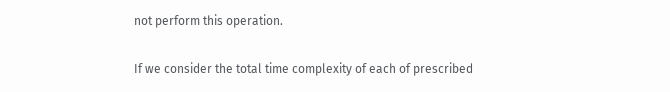not perform this operation.

If we consider the total time complexity of each of prescribed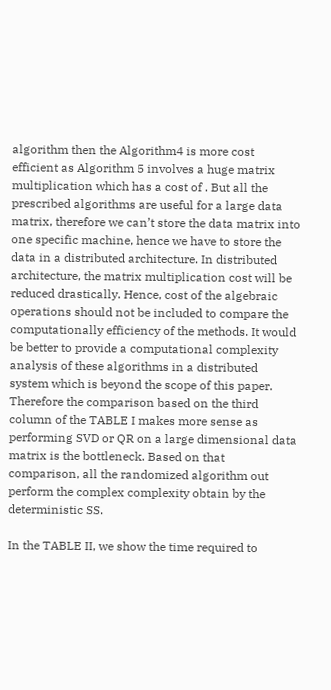algorithm then the Algorithm4 is more cost efficient as Algorithm 5 involves a huge matrix multiplication which has a cost of . But all the prescribed algorithms are useful for a large data matrix, therefore we can’t store the data matrix into one specific machine, hence we have to store the data in a distributed architecture. In distributed architecture, the matrix multiplication cost will be reduced drastically. Hence, cost of the algebraic operations should not be included to compare the computationally efficiency of the methods. It would be better to provide a computational complexity analysis of these algorithms in a distributed system which is beyond the scope of this paper. Therefore the comparison based on the third column of the TABLE I makes more sense as performing SVD or QR on a large dimensional data matrix is the bottleneck. Based on that comparison, all the randomized algorithm out perform the complex complexity obtain by the deterministic SS.

In the TABLE II, we show the time required to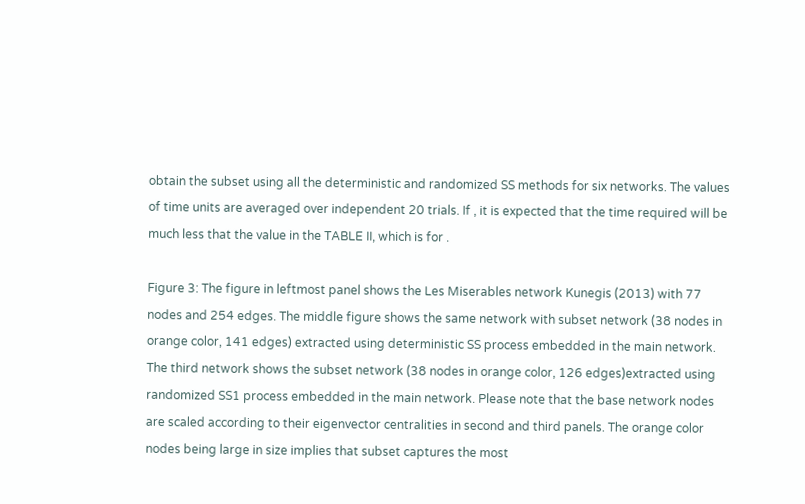obtain the subset using all the deterministic and randomized SS methods for six networks. The values of time units are averaged over independent 20 trials. If , it is expected that the time required will be much less that the value in the TABLE II, which is for .

Figure 3: The figure in leftmost panel shows the Les Miserables network Kunegis (2013) with 77 nodes and 254 edges. The middle figure shows the same network with subset network (38 nodes in orange color, 141 edges) extracted using deterministic SS process embedded in the main network. The third network shows the subset network (38 nodes in orange color, 126 edges)extracted using randomized SS1 process embedded in the main network. Please note that the base network nodes are scaled according to their eigenvector centralities in second and third panels. The orange color nodes being large in size implies that subset captures the most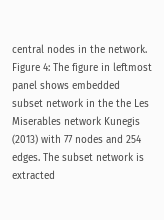central nodes in the network.
Figure 4: The figure in leftmost panel shows embedded subset network in the the Les Miserables network Kunegis (2013) with 77 nodes and 254 edges. The subset network is extracted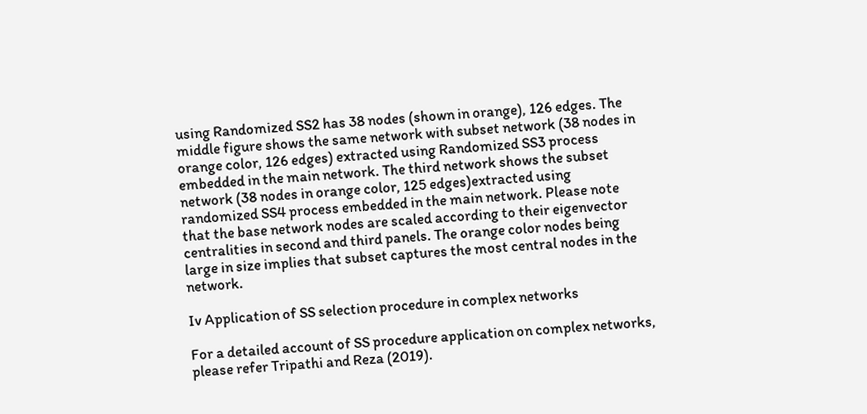using Randomized SS2 has 38 nodes (shown in orange), 126 edges. The middle figure shows the same network with subset network (38 nodes in orange color, 126 edges) extracted using Randomized SS3 process embedded in the main network. The third network shows the subset network (38 nodes in orange color, 125 edges)extracted using randomized SS4 process embedded in the main network. Please note that the base network nodes are scaled according to their eigenvector centralities in second and third panels. The orange color nodes being large in size implies that subset captures the most central nodes in the network.

Iv Application of SS selection procedure in complex networks

For a detailed account of SS procedure application on complex networks, please refer Tripathi and Reza (2019).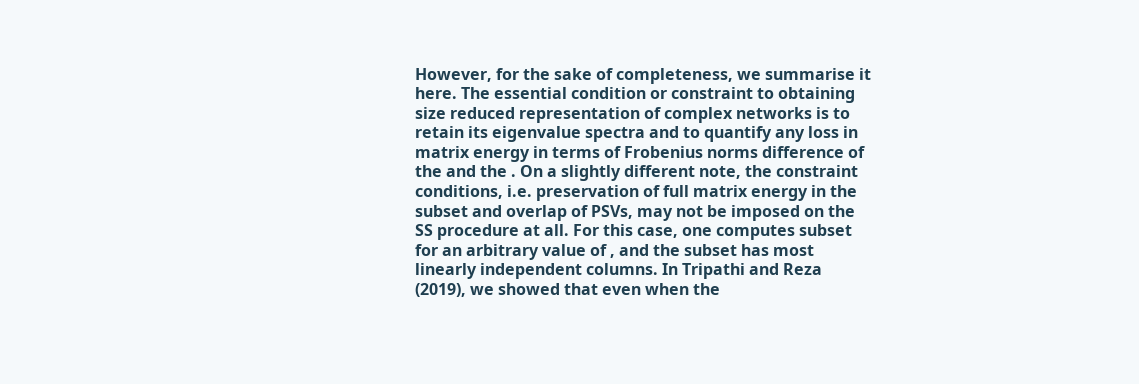However, for the sake of completeness, we summarise it here. The essential condition or constraint to obtaining size reduced representation of complex networks is to retain its eigenvalue spectra and to quantify any loss in matrix energy in terms of Frobenius norms difference of the and the . On a slightly different note, the constraint conditions, i.e. preservation of full matrix energy in the subset and overlap of PSVs, may not be imposed on the SS procedure at all. For this case, one computes subset for an arbitrary value of , and the subset has most linearly independent columns. In Tripathi and Reza (2019), we showed that even when the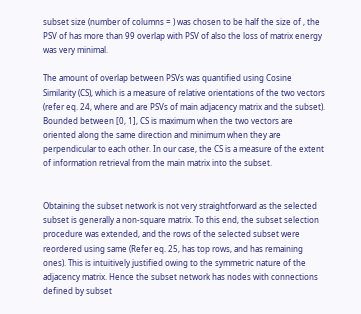subset size (number of columns = ) was chosen to be half the size of , the PSV of has more than 99 overlap with PSV of also the loss of matrix energy was very minimal.

The amount of overlap between PSVs was quantified using Cosine Similarity (CS), which is a measure of relative orientations of the two vectors (refer eq. 24, where and are PSVs of main adjacency matrix and the subset). Bounded between [0, 1], CS is maximum when the two vectors are oriented along the same direction and minimum when they are perpendicular to each other. In our case, the CS is a measure of the extent of information retrieval from the main matrix into the subset.


Obtaining the subset network is not very straightforward as the selected subset is generally a non-square matrix. To this end, the subset selection procedure was extended, and the rows of the selected subset were reordered using same (Refer eq. 25, has top rows, and has remaining ones). This is intuitively justified owing to the symmetric nature of the adjacency matrix. Hence the subset network has nodes with connections defined by subset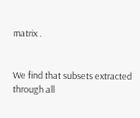matrix .


We find that subsets extracted through all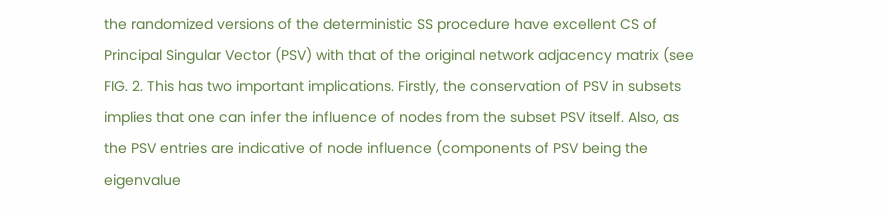the randomized versions of the deterministic SS procedure have excellent CS of Principal Singular Vector (PSV) with that of the original network adjacency matrix (see FIG. 2. This has two important implications. Firstly, the conservation of PSV in subsets implies that one can infer the influence of nodes from the subset PSV itself. Also, as the PSV entries are indicative of node influence (components of PSV being the eigenvalue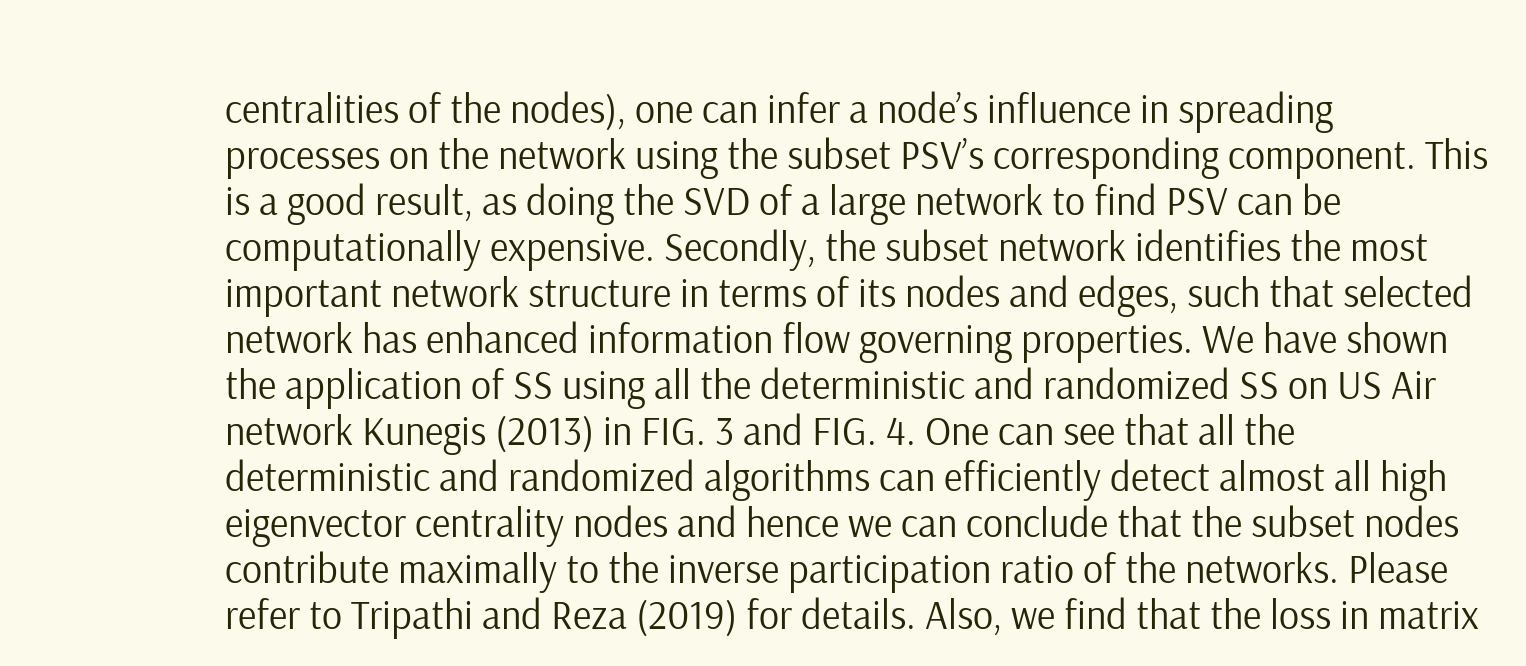centralities of the nodes), one can infer a node’s influence in spreading processes on the network using the subset PSV’s corresponding component. This is a good result, as doing the SVD of a large network to find PSV can be computationally expensive. Secondly, the subset network identifies the most important network structure in terms of its nodes and edges, such that selected network has enhanced information flow governing properties. We have shown the application of SS using all the deterministic and randomized SS on US Air network Kunegis (2013) in FIG. 3 and FIG. 4. One can see that all the deterministic and randomized algorithms can efficiently detect almost all high eigenvector centrality nodes and hence we can conclude that the subset nodes contribute maximally to the inverse participation ratio of the networks. Please refer to Tripathi and Reza (2019) for details. Also, we find that the loss in matrix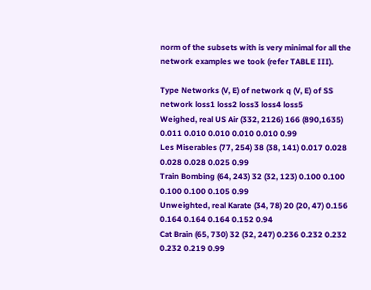norm of the subsets with is very minimal for all the network examples we took (refer TABLE III).

Type Networks (V, E) of network q (V, E) of SS network loss1 loss2 loss3 loss4 loss5
Weighed, real US Air (332, 2126) 166 (890,1635) 0.011 0.010 0.010 0.010 0.010 0.99
Les Miserables (77, 254) 38 (38, 141) 0.017 0.028 0.028 0.028 0.025 0.99
Train Bombing (64, 243) 32 (32, 123) 0.100 0.100 0.100 0.100 0.105 0.99
Unweighted, real Karate (34, 78) 20 (20, 47) 0.156 0.164 0.164 0.164 0.152 0.94
Cat Brain (65, 730) 32 (32, 247) 0.236 0.232 0.232 0.232 0.219 0.99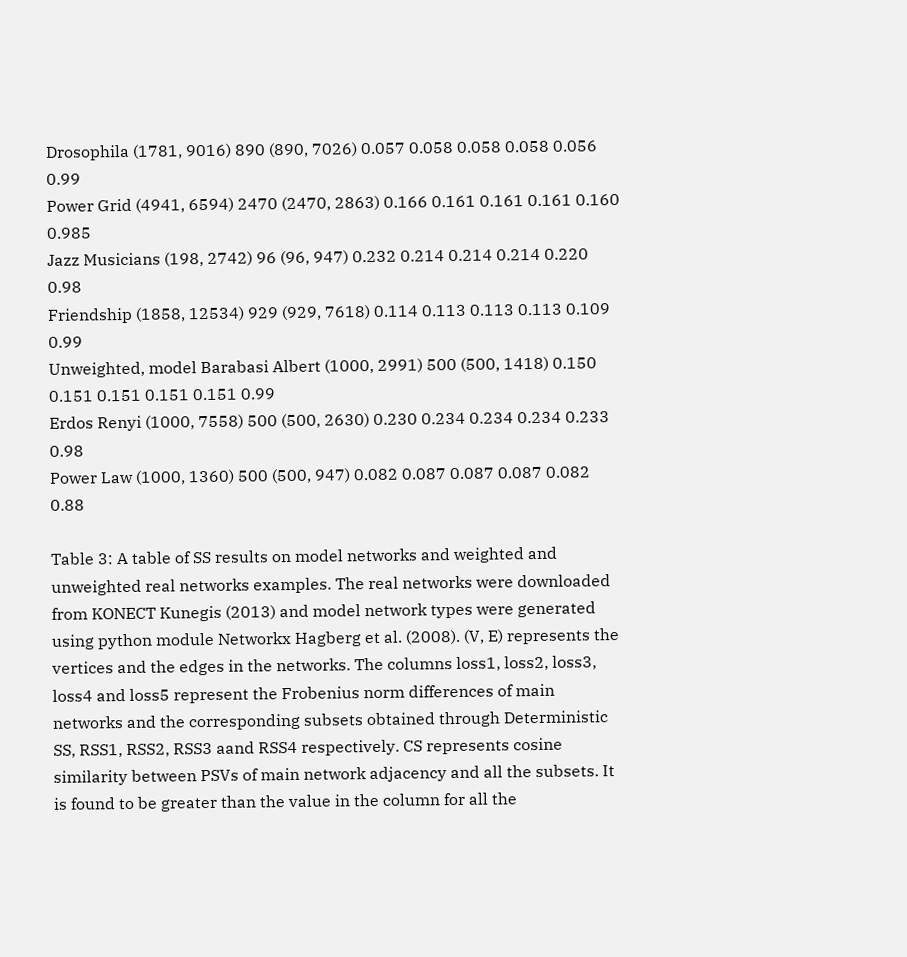Drosophila (1781, 9016) 890 (890, 7026) 0.057 0.058 0.058 0.058 0.056 0.99
Power Grid (4941, 6594) 2470 (2470, 2863) 0.166 0.161 0.161 0.161 0.160 0.985
Jazz Musicians (198, 2742) 96 (96, 947) 0.232 0.214 0.214 0.214 0.220 0.98
Friendship (1858, 12534) 929 (929, 7618) 0.114 0.113 0.113 0.113 0.109 0.99
Unweighted, model Barabasi Albert (1000, 2991) 500 (500, 1418) 0.150 0.151 0.151 0.151 0.151 0.99
Erdos Renyi (1000, 7558) 500 (500, 2630) 0.230 0.234 0.234 0.234 0.233 0.98
Power Law (1000, 1360) 500 (500, 947) 0.082 0.087 0.087 0.087 0.082 0.88

Table 3: A table of SS results on model networks and weighted and unweighted real networks examples. The real networks were downloaded from KONECT Kunegis (2013) and model network types were generated using python module Networkx Hagberg et al. (2008). (V, E) represents the vertices and the edges in the networks. The columns loss1, loss2, loss3, loss4 and loss5 represent the Frobenius norm differences of main networks and the corresponding subsets obtained through Deterministic SS, RSS1, RSS2, RSS3 aand RSS4 respectively. CS represents cosine similarity between PSVs of main network adjacency and all the subsets. It is found to be greater than the value in the column for all the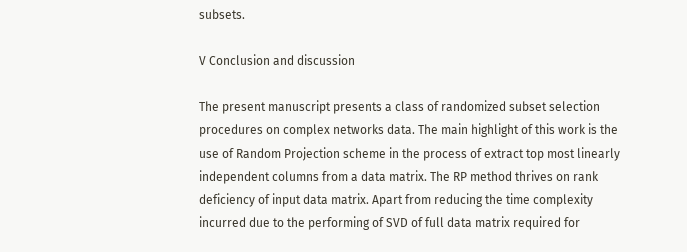subsets.

V Conclusion and discussion

The present manuscript presents a class of randomized subset selection procedures on complex networks data. The main highlight of this work is the use of Random Projection scheme in the process of extract top most linearly independent columns from a data matrix. The RP method thrives on rank deficiency of input data matrix. Apart from reducing the time complexity incurred due to the performing of SVD of full data matrix required for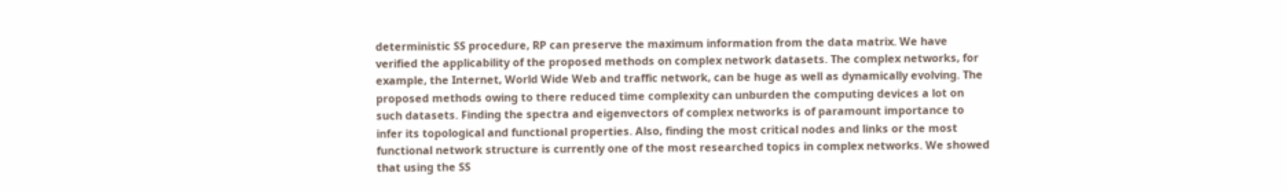deterministic SS procedure, RP can preserve the maximum information from the data matrix. We have verified the applicability of the proposed methods on complex network datasets. The complex networks, for example, the Internet, World Wide Web and traffic network, can be huge as well as dynamically evolving. The proposed methods owing to there reduced time complexity can unburden the computing devices a lot on such datasets. Finding the spectra and eigenvectors of complex networks is of paramount importance to infer its topological and functional properties. Also, finding the most critical nodes and links or the most functional network structure is currently one of the most researched topics in complex networks. We showed that using the SS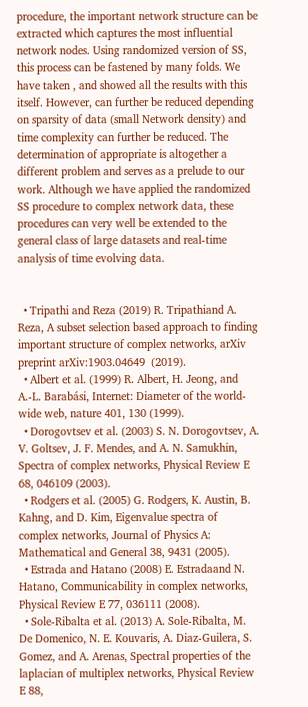procedure, the important network structure can be extracted which captures the most influential network nodes. Using randomized version of SS, this process can be fastened by many folds. We have taken , and showed all the results with this itself. However, can further be reduced depending on sparsity of data (small Network density) and time complexity can further be reduced. The determination of appropriate is altogether a different problem and serves as a prelude to our work. Although we have applied the randomized SS procedure to complex network data, these procedures can very well be extended to the general class of large datasets and real-time analysis of time evolving data.


  • Tripathi and Reza (2019) R. Tripathiand A. Reza, A subset selection based approach to finding important structure of complex networks, arXiv preprint arXiv:1903.04649  (2019).
  • Albert et al. (1999) R. Albert, H. Jeong, and A.-L. Barabási, Internet: Diameter of the world-wide web, nature 401, 130 (1999).
  • Dorogovtsev et al. (2003) S. N. Dorogovtsev, A. V. Goltsev, J. F. Mendes, and A. N. Samukhin, Spectra of complex networks, Physical Review E 68, 046109 (2003).
  • Rodgers et al. (2005) G. Rodgers, K. Austin, B. Kahng, and D. Kim, Eigenvalue spectra of complex networks, Journal of Physics A: Mathematical and General 38, 9431 (2005).
  • Estrada and Hatano (2008) E. Estradaand N. Hatano, Communicability in complex networks, Physical Review E 77, 036111 (2008).
  • Sole-Ribalta et al. (2013) A. Sole-Ribalta, M. De Domenico, N. E. Kouvaris, A. Diaz-Guilera, S. Gomez, and A. Arenas, Spectral properties of the laplacian of multiplex networks, Physical Review E 88,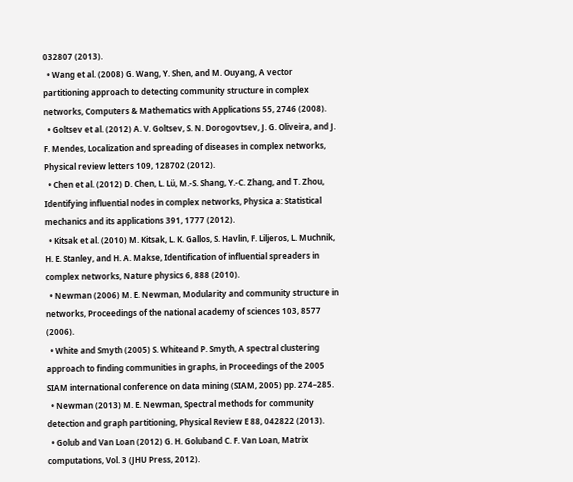032807 (2013).
  • Wang et al. (2008) G. Wang, Y. Shen, and M. Ouyang, A vector partitioning approach to detecting community structure in complex networks, Computers & Mathematics with Applications 55, 2746 (2008).
  • Goltsev et al. (2012) A. V. Goltsev, S. N. Dorogovtsev, J. G. Oliveira, and J. F. Mendes, Localization and spreading of diseases in complex networks, Physical review letters 109, 128702 (2012).
  • Chen et al. (2012) D. Chen, L. Lü, M.-S. Shang, Y.-C. Zhang, and T. Zhou, Identifying influential nodes in complex networks, Physica a: Statistical mechanics and its applications 391, 1777 (2012).
  • Kitsak et al. (2010) M. Kitsak, L. K. Gallos, S. Havlin, F. Liljeros, L. Muchnik, H. E. Stanley, and H. A. Makse, Identification of influential spreaders in complex networks, Nature physics 6, 888 (2010).
  • Newman (2006) M. E. Newman, Modularity and community structure in networks, Proceedings of the national academy of sciences 103, 8577 (2006).
  • White and Smyth (2005) S. Whiteand P. Smyth, A spectral clustering approach to finding communities in graphs, in Proceedings of the 2005 SIAM international conference on data mining (SIAM, 2005) pp. 274–285.
  • Newman (2013) M. E. Newman, Spectral methods for community detection and graph partitioning, Physical Review E 88, 042822 (2013).
  • Golub and Van Loan (2012) G. H. Goluband C. F. Van Loan, Matrix computations, Vol. 3 (JHU Press, 2012).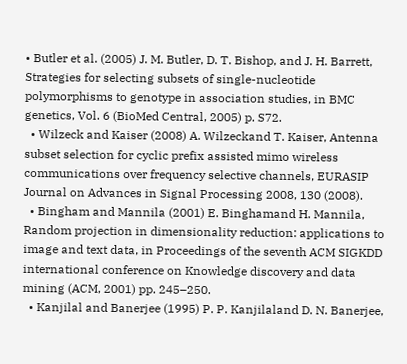• Butler et al. (2005) J. M. Butler, D. T. Bishop, and J. H. Barrett, Strategies for selecting subsets of single-nucleotide polymorphisms to genotype in association studies, in BMC genetics, Vol. 6 (BioMed Central, 2005) p. S72.
  • Wilzeck and Kaiser (2008) A. Wilzeckand T. Kaiser, Antenna subset selection for cyclic prefix assisted mimo wireless communications over frequency selective channels, EURASIP Journal on Advances in Signal Processing 2008, 130 (2008).
  • Bingham and Mannila (2001) E. Binghamand H. Mannila, Random projection in dimensionality reduction: applications to image and text data, in Proceedings of the seventh ACM SIGKDD international conference on Knowledge discovery and data mining (ACM, 2001) pp. 245–250.
  • Kanjilal and Banerjee (1995) P. P. Kanjilaland D. N. Banerjee,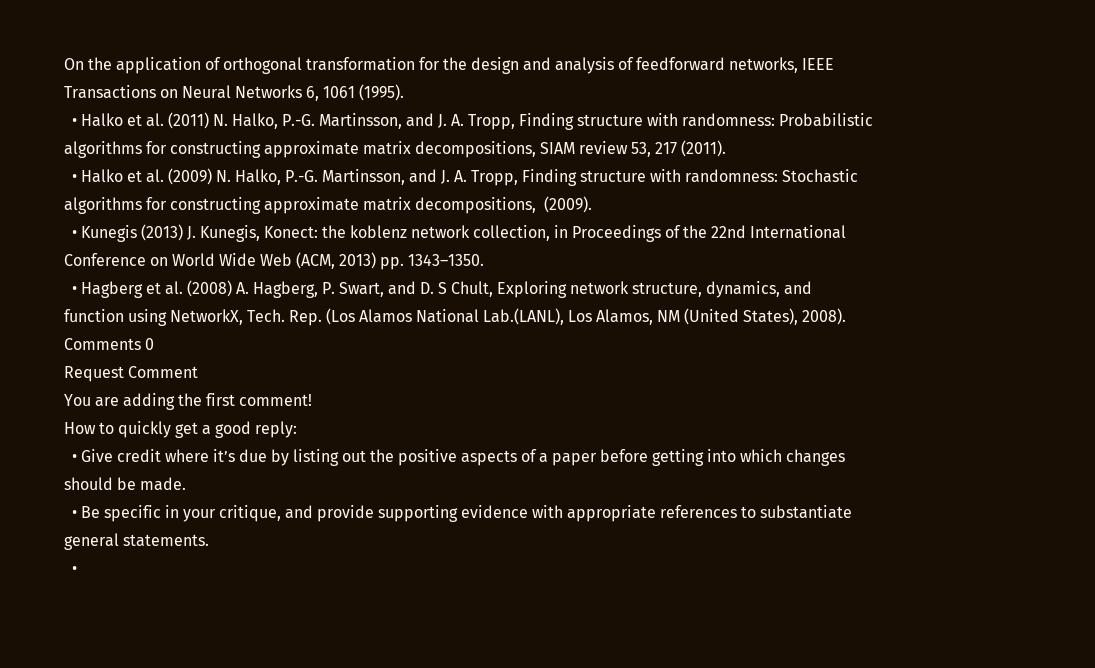On the application of orthogonal transformation for the design and analysis of feedforward networks, IEEE Transactions on Neural Networks 6, 1061 (1995).
  • Halko et al. (2011) N. Halko, P.-G. Martinsson, and J. A. Tropp, Finding structure with randomness: Probabilistic algorithms for constructing approximate matrix decompositions, SIAM review 53, 217 (2011).
  • Halko et al. (2009) N. Halko, P.-G. Martinsson, and J. A. Tropp, Finding structure with randomness: Stochastic algorithms for constructing approximate matrix decompositions,  (2009).
  • Kunegis (2013) J. Kunegis, Konect: the koblenz network collection, in Proceedings of the 22nd International Conference on World Wide Web (ACM, 2013) pp. 1343–1350.
  • Hagberg et al. (2008) A. Hagberg, P. Swart, and D. S Chult, Exploring network structure, dynamics, and function using NetworkX, Tech. Rep. (Los Alamos National Lab.(LANL), Los Alamos, NM (United States), 2008).
Comments 0
Request Comment
You are adding the first comment!
How to quickly get a good reply:
  • Give credit where it’s due by listing out the positive aspects of a paper before getting into which changes should be made.
  • Be specific in your critique, and provide supporting evidence with appropriate references to substantiate general statements.
  •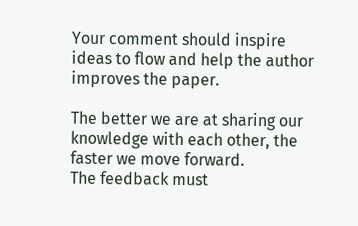Your comment should inspire ideas to flow and help the author improves the paper.

The better we are at sharing our knowledge with each other, the faster we move forward.
The feedback must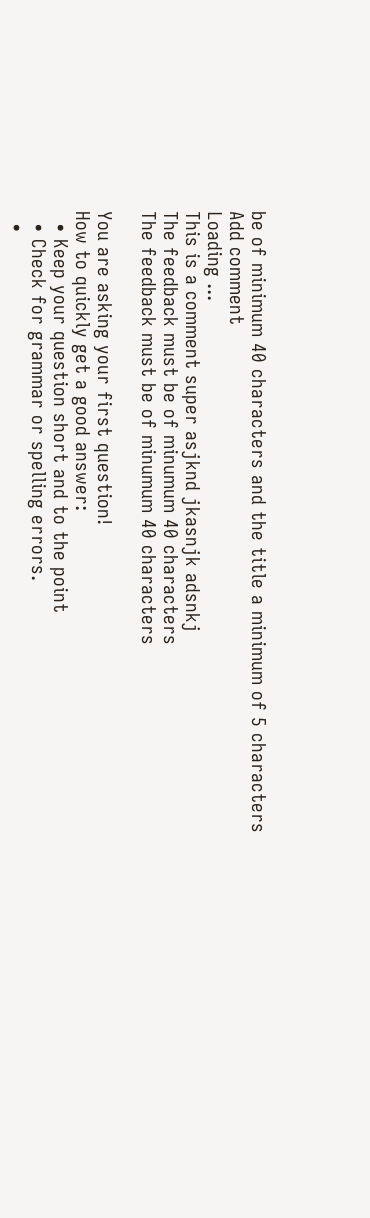be of minimum 40 characters and the title a minimum of 5 characters
Add comment
Loading ...
This is a comment super asjknd jkasnjk adsnkj
The feedback must be of minumum 40 characters
The feedback must be of minumum 40 characters

You are asking your first question!
How to quickly get a good answer:
  • Keep your question short and to the point
  • Check for grammar or spelling errors.
  •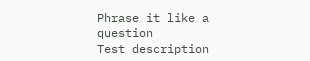Phrase it like a question
Test description